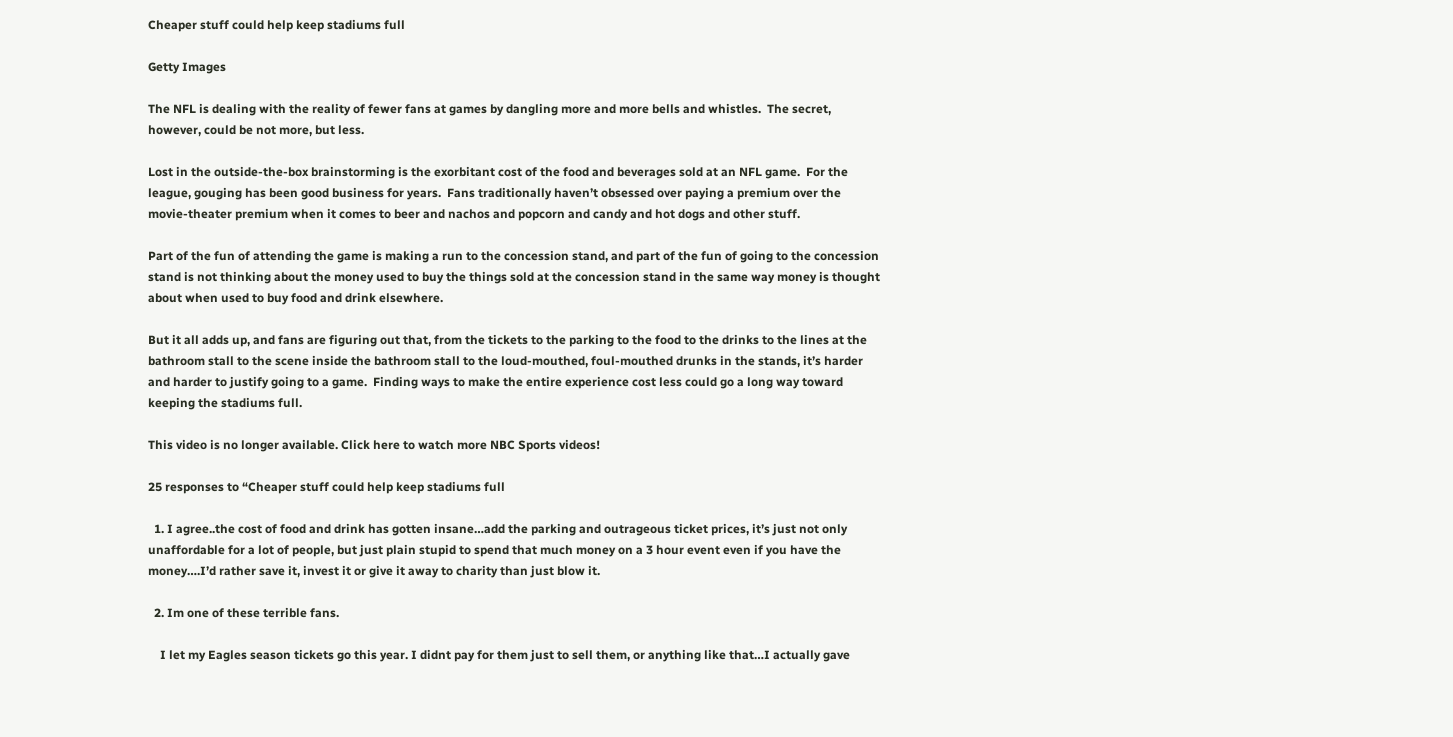Cheaper stuff could help keep stadiums full

Getty Images

The NFL is dealing with the reality of fewer fans at games by dangling more and more bells and whistles.  The secret, however, could be not more, but less.

Lost in the outside-the-box brainstorming is the exorbitant cost of the food and beverages sold at an NFL game.  For the league, gouging has been good business for years.  Fans traditionally haven’t obsessed over paying a premium over the movie-theater premium when it comes to beer and nachos and popcorn and candy and hot dogs and other stuff.

Part of the fun of attending the game is making a run to the concession stand, and part of the fun of going to the concession stand is not thinking about the money used to buy the things sold at the concession stand in the same way money is thought about when used to buy food and drink elsewhere.

But it all adds up, and fans are figuring out that, from the tickets to the parking to the food to the drinks to the lines at the bathroom stall to the scene inside the bathroom stall to the loud-mouthed, foul-mouthed drunks in the stands, it’s harder and harder to justify going to a game.  Finding ways to make the entire experience cost less could go a long way toward keeping the stadiums full.

This video is no longer available. Click here to watch more NBC Sports videos!

25 responses to “Cheaper stuff could help keep stadiums full

  1. I agree..the cost of food and drink has gotten insane…add the parking and outrageous ticket prices, it’s just not only unaffordable for a lot of people, but just plain stupid to spend that much money on a 3 hour event even if you have the money….I’d rather save it, invest it or give it away to charity than just blow it.

  2. Im one of these terrible fans.

    I let my Eagles season tickets go this year. I didnt pay for them just to sell them, or anything like that…I actually gave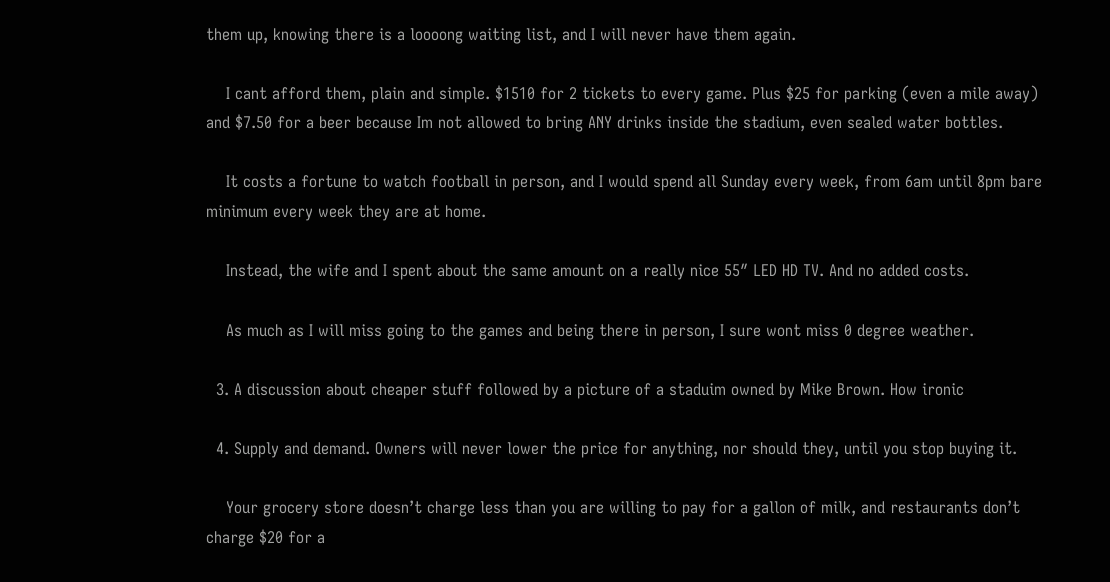them up, knowing there is a loooong waiting list, and I will never have them again.

    I cant afford them, plain and simple. $1510 for 2 tickets to every game. Plus $25 for parking (even a mile away) and $7.50 for a beer because Im not allowed to bring ANY drinks inside the stadium, even sealed water bottles.

    It costs a fortune to watch football in person, and I would spend all Sunday every week, from 6am until 8pm bare minimum every week they are at home.

    Instead, the wife and I spent about the same amount on a really nice 55″ LED HD TV. And no added costs.

    As much as I will miss going to the games and being there in person, I sure wont miss 0 degree weather.

  3. A discussion about cheaper stuff followed by a picture of a staduim owned by Mike Brown. How ironic

  4. Supply and demand. Owners will never lower the price for anything, nor should they, until you stop buying it.

    Your grocery store doesn’t charge less than you are willing to pay for a gallon of milk, and restaurants don’t charge $20 for a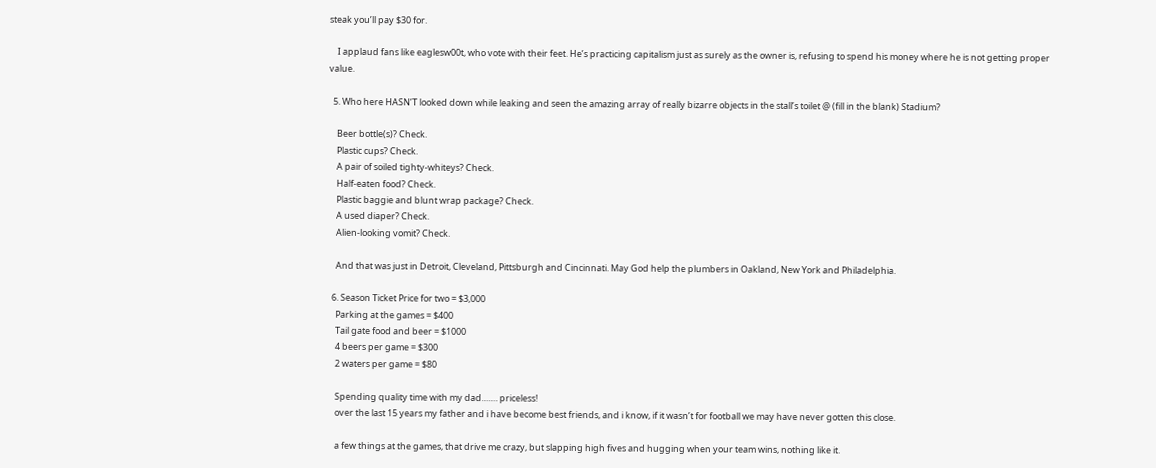steak you’ll pay $30 for.

    I applaud fans like eaglesw00t, who vote with their feet. He’s practicing capitalism just as surely as the owner is, refusing to spend his money where he is not getting proper value.

  5. Who here HASN’T looked down while leaking and seen the amazing array of really bizarre objects in the stall’s toilet @ (fill in the blank) Stadium?

    Beer bottle(s)? Check.
    Plastic cups? Check.
    A pair of soiled tighty-whiteys? Check.
    Half-eaten food? Check.
    Plastic baggie and blunt wrap package? Check.
    A used diaper? Check.
    Alien-looking vomit? Check.

    And that was just in Detroit, Cleveland, Pittsburgh and Cincinnati. May God help the plumbers in Oakland, New York and Philadelphia.

  6. Season Ticket Price for two = $3,000
    Parking at the games = $400
    Tail gate food and beer = $1000
    4 beers per game = $300
    2 waters per game = $80

    Spending quality time with my dad……. priceless!
    over the last 15 years my father and i have become best friends, and i know, if it wasn’t for football we may have never gotten this close.

    a few things at the games, that drive me crazy, but slapping high fives and hugging when your team wins, nothing like it.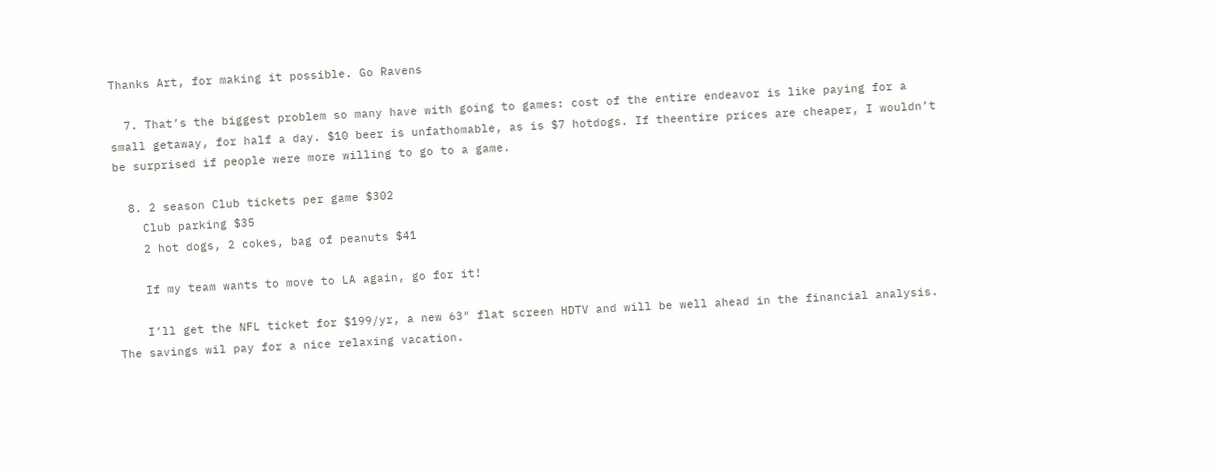Thanks Art, for making it possible. Go Ravens

  7. That’s the biggest problem so many have with going to games: cost of the entire endeavor is like paying for a small getaway, for half a day. $10 beer is unfathomable, as is $7 hotdogs. If theentire prices are cheaper, I wouldn’t be surprised if people were more willing to go to a game.

  8. 2 season Club tickets per game $302
    Club parking $35
    2 hot dogs, 2 cokes, bag of peanuts $41

    If my team wants to move to LA again, go for it!

    I’ll get the NFL ticket for $199/yr, a new 63″ flat screen HDTV and will be well ahead in the financial analysis. The savings wil pay for a nice relaxing vacation.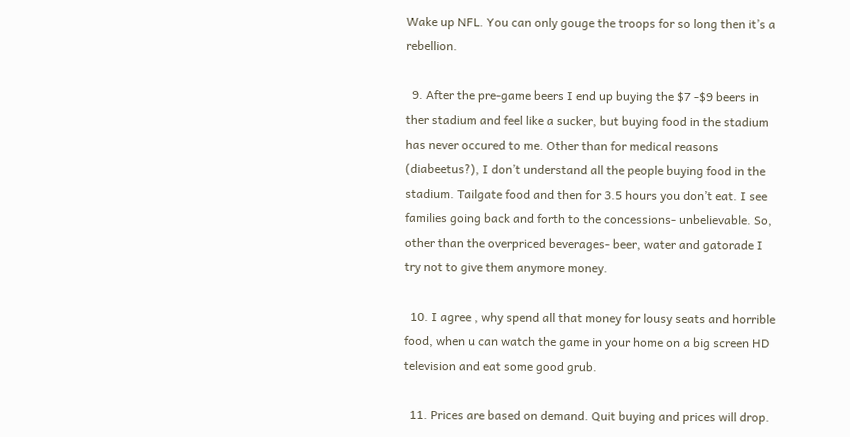Wake up NFL. You can only gouge the troops for so long then it’s a rebellion.

  9. After the pre-game beers I end up buying the $7 -$9 beers in ther stadium and feel like a sucker, but buying food in the stadium has never occured to me. Other than for medical reasons (diabeetus?), I don’t understand all the people buying food in the stadium. Tailgate food and then for 3.5 hours you don’t eat. I see families going back and forth to the concessions- unbelievable. So, other than the overpriced beverages- beer, water and gatorade I try not to give them anymore money.

  10. I agree , why spend all that money for lousy seats and horrible food, when u can watch the game in your home on a big screen HD television and eat some good grub.

  11. Prices are based on demand. Quit buying and prices will drop.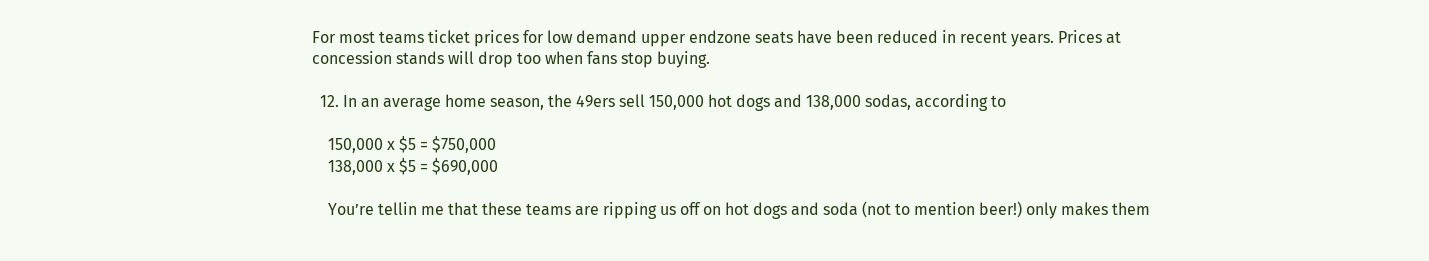For most teams ticket prices for low demand upper endzone seats have been reduced in recent years. Prices at concession stands will drop too when fans stop buying.

  12. In an average home season, the 49ers sell 150,000 hot dogs and 138,000 sodas, according to

    150,000 x $5 = $750,000
    138,000 x $5 = $690,000

    You’re tellin me that these teams are ripping us off on hot dogs and soda (not to mention beer!) only makes them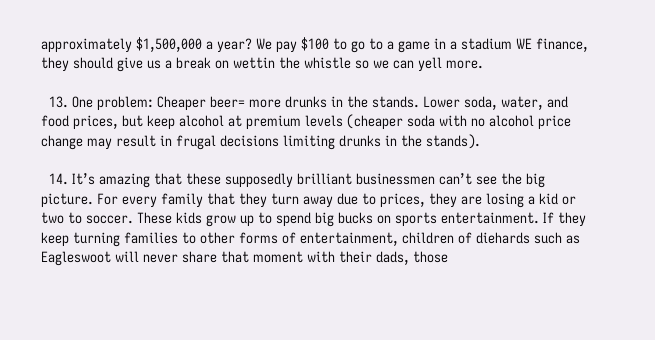approximately $1,500,000 a year? We pay $100 to go to a game in a stadium WE finance, they should give us a break on wettin the whistle so we can yell more.

  13. One problem: Cheaper beer= more drunks in the stands. Lower soda, water, and food prices, but keep alcohol at premium levels (cheaper soda with no alcohol price change may result in frugal decisions limiting drunks in the stands).

  14. It’s amazing that these supposedly brilliant businessmen can’t see the big picture. For every family that they turn away due to prices, they are losing a kid or two to soccer. These kids grow up to spend big bucks on sports entertainment. If they keep turning families to other forms of entertainment, children of diehards such as Eagleswoot will never share that moment with their dads, those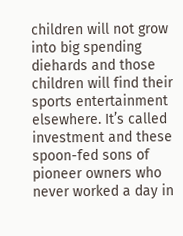children will not grow into big spending diehards and those children will find their sports entertainment elsewhere. It’s called investment and these spoon-fed sons of pioneer owners who never worked a day in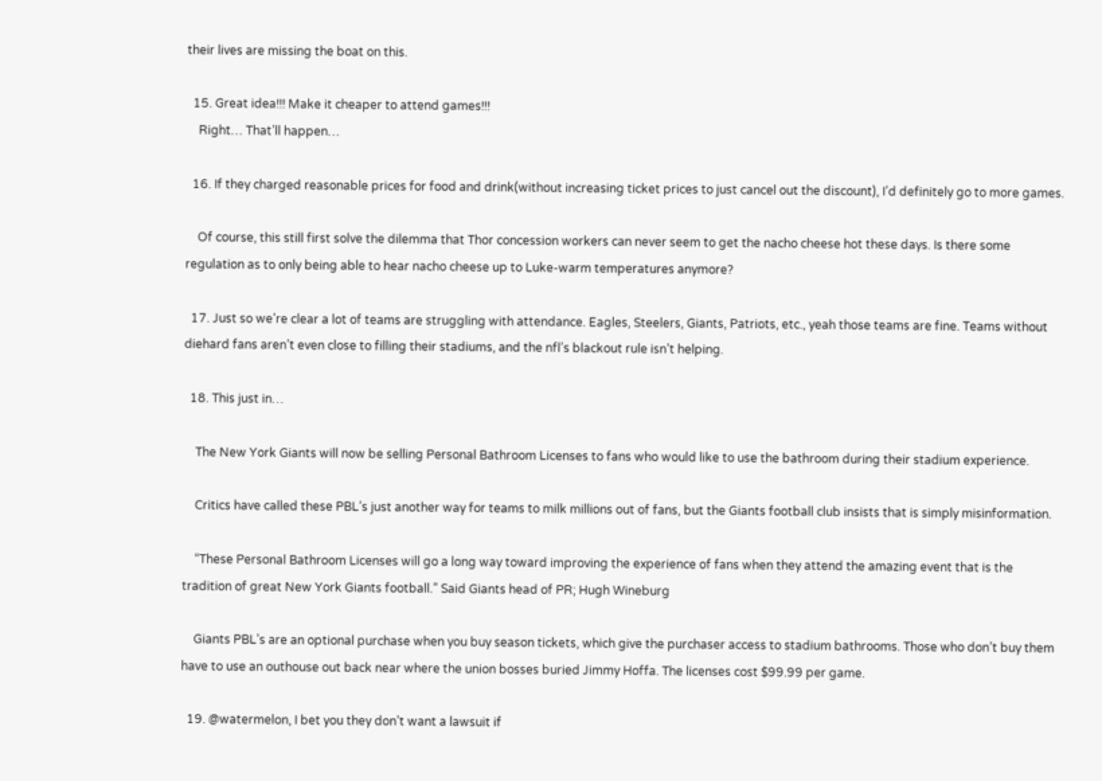their lives are missing the boat on this.

  15. Great idea!!! Make it cheaper to attend games!!!
    Right… That’ll happen…

  16. If they charged reasonable prices for food and drink(without increasing ticket prices to just cancel out the discount), I’d definitely go to more games.

    Of course, this still first solve the dilemma that Thor concession workers can never seem to get the nacho cheese hot these days. Is there some regulation as to only being able to hear nacho cheese up to Luke-warm temperatures anymore?

  17. Just so we’re clear a lot of teams are struggling with attendance. Eagles, Steelers, Giants, Patriots, etc., yeah those teams are fine. Teams without diehard fans aren’t even close to filling their stadiums, and the nfl’s blackout rule isn’t helping.

  18. This just in…

    The New York Giants will now be selling Personal Bathroom Licenses to fans who would like to use the bathroom during their stadium experience.

    Critics have called these PBL’s just another way for teams to milk millions out of fans, but the Giants football club insists that is simply misinformation.

    “These Personal Bathroom Licenses will go a long way toward improving the experience of fans when they attend the amazing event that is the tradition of great New York Giants football.” Said Giants head of PR; Hugh Wineburg

    Giants PBL’s are an optional purchase when you buy season tickets, which give the purchaser access to stadium bathrooms. Those who don’t buy them have to use an outhouse out back near where the union bosses buried Jimmy Hoffa. The licenses cost $99.99 per game.

  19. @watermelon, I bet you they don’t want a lawsuit if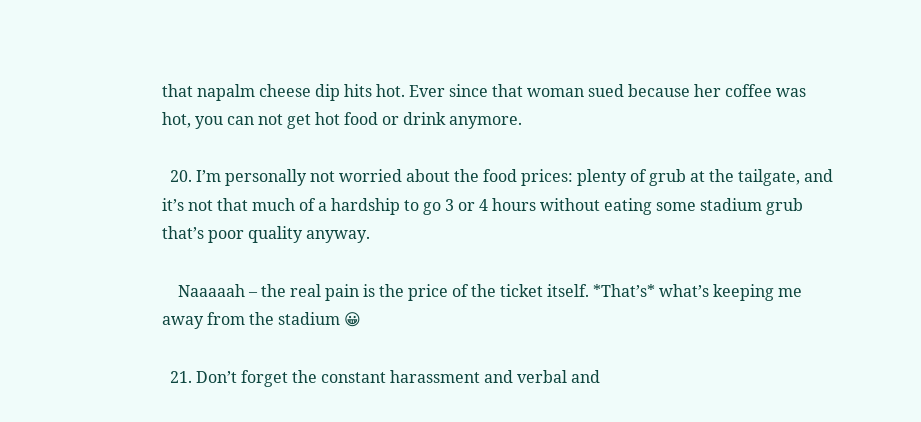that napalm cheese dip hits hot. Ever since that woman sued because her coffee was hot, you can not get hot food or drink anymore.

  20. I’m personally not worried about the food prices: plenty of grub at the tailgate, and it’s not that much of a hardship to go 3 or 4 hours without eating some stadium grub that’s poor quality anyway.

    Naaaaah – the real pain is the price of the ticket itself. *That’s* what’s keeping me away from the stadium 😀

  21. Don’t forget the constant harassment and verbal and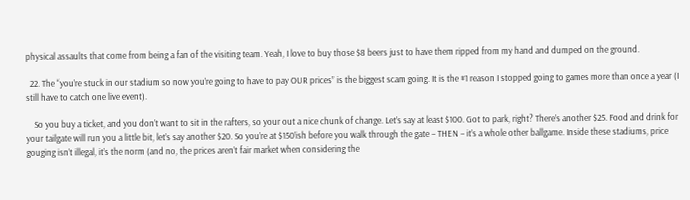physical assaults that come from being a fan of the visiting team. Yeah, I love to buy those $8 beers just to have them ripped from my hand and dumped on the ground.

  22. The “you’re stuck in our stadium so now you’re going to have to pay OUR prices” is the biggest scam going. It is the #1 reason I stopped going to games more than once a year (I still have to catch one live event).

    So you buy a ticket, and you don’t want to sit in the rafters, so your out a nice chunk of change. Let’s say at least $100. Got to park, right? There’s another $25. Food and drink for your tailgate will run you a little bit, let’s say another $20. So you’re at $150’ish before you walk through the gate – THEN – it’s a whole other ballgame. Inside these stadiums, price gouging isn’t illegal, it’s the norm (and no, the prices aren’t fair market when considering the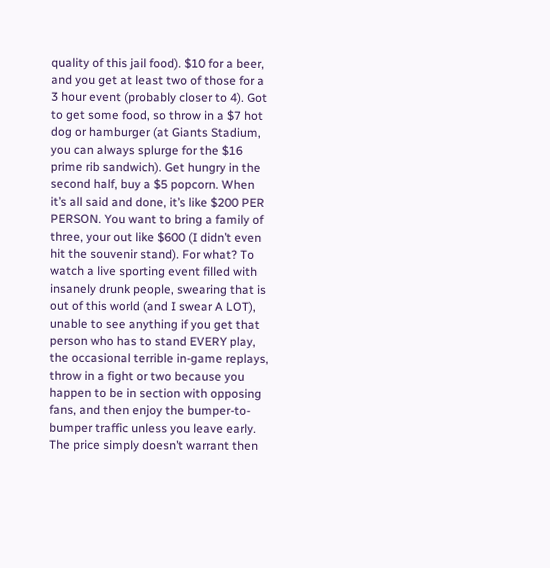quality of this jail food). $10 for a beer, and you get at least two of those for a 3 hour event (probably closer to 4). Got to get some food, so throw in a $7 hot dog or hamburger (at Giants Stadium, you can always splurge for the $16 prime rib sandwich). Get hungry in the second half, buy a $5 popcorn. When it’s all said and done, it’s like $200 PER PERSON. You want to bring a family of three, your out like $600 (I didn’t even hit the souvenir stand). For what? To watch a live sporting event filled with insanely drunk people, swearing that is out of this world (and I swear A LOT), unable to see anything if you get that person who has to stand EVERY play, the occasional terrible in-game replays, throw in a fight or two because you happen to be in section with opposing fans, and then enjoy the bumper-to-bumper traffic unless you leave early. The price simply doesn’t warrant then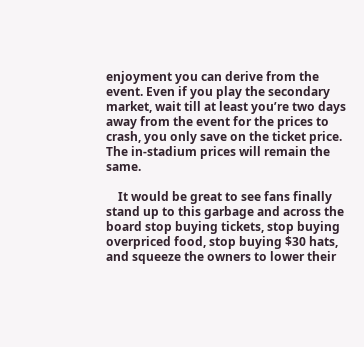enjoyment you can derive from the event. Even if you play the secondary market, wait till at least you’re two days away from the event for the prices to crash, you only save on the ticket price. The in-stadium prices will remain the same.

    It would be great to see fans finally stand up to this garbage and across the board stop buying tickets, stop buying overpriced food, stop buying $30 hats, and squeeze the owners to lower their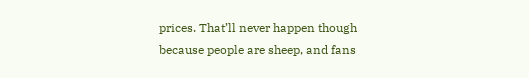prices. That’ll never happen though because people are sheep, and fans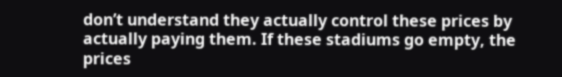don’t understand they actually control these prices by actually paying them. If these stadiums go empty, the prices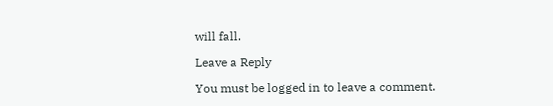will fall.

Leave a Reply

You must be logged in to leave a comment.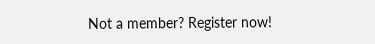Not a member? Register now!